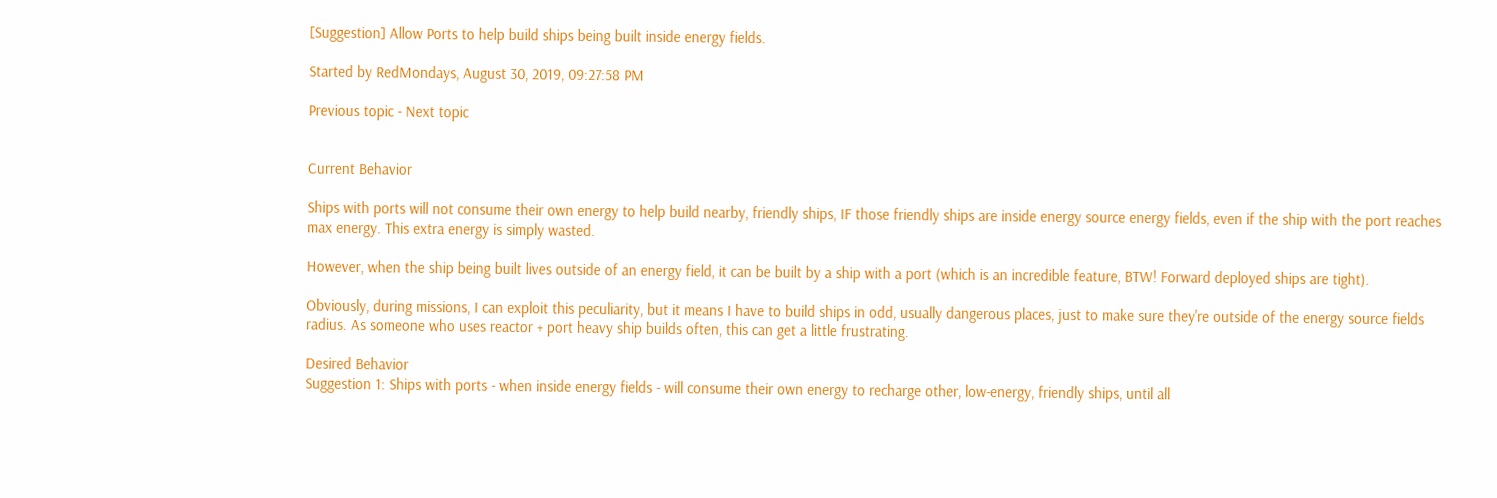[Suggestion] Allow Ports to help build ships being built inside energy fields.

Started by RedMondays, August 30, 2019, 09:27:58 PM

Previous topic - Next topic


Current Behavior

Ships with ports will not consume their own energy to help build nearby, friendly ships, IF those friendly ships are inside energy source energy fields, even if the ship with the port reaches max energy. This extra energy is simply wasted.

However, when the ship being built lives outside of an energy field, it can be built by a ship with a port (which is an incredible feature, BTW! Forward deployed ships are tight).

Obviously, during missions, I can exploit this peculiarity, but it means I have to build ships in odd, usually dangerous places, just to make sure they're outside of the energy source fields radius. As someone who uses reactor + port heavy ship builds often, this can get a little frustrating.

Desired Behavior
Suggestion 1: Ships with ports - when inside energy fields - will consume their own energy to recharge other, low-energy, friendly ships, until all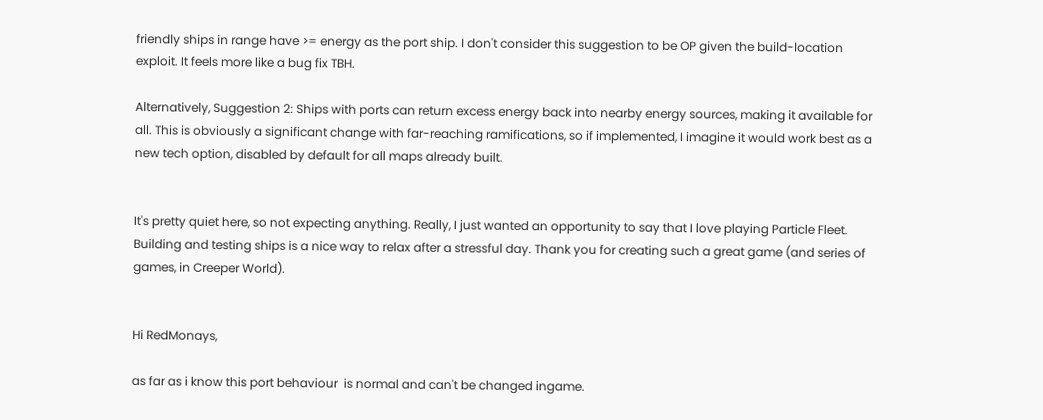friendly ships in range have >= energy as the port ship. I don't consider this suggestion to be OP given the build-location exploit. It feels more like a bug fix TBH.

Alternatively, Suggestion 2: Ships with ports can return excess energy back into nearby energy sources, making it available for all. This is obviously a significant change with far-reaching ramifications, so if implemented, I imagine it would work best as a new tech option, disabled by default for all maps already built.


It's pretty quiet here, so not expecting anything. Really, I just wanted an opportunity to say that I love playing Particle Fleet. Building and testing ships is a nice way to relax after a stressful day. Thank you for creating such a great game (and series of games, in Creeper World).


Hi RedMonays,

as far as i know this port behaviour  is normal and can't be changed ingame.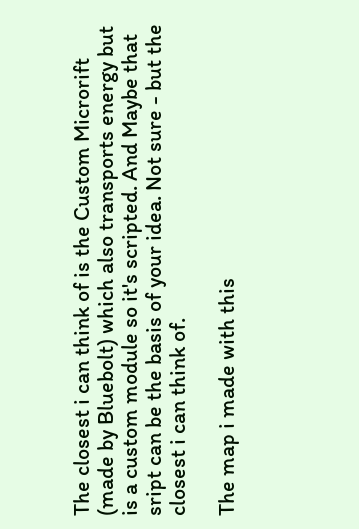The closest i can think of is the Custom Microrift (made by Bluebolt) which also transports energy but is a custom module so it's scripted. And Maybe that sript can be the basis of your idea. Not sure - but the closest i can think of.

The map i made with this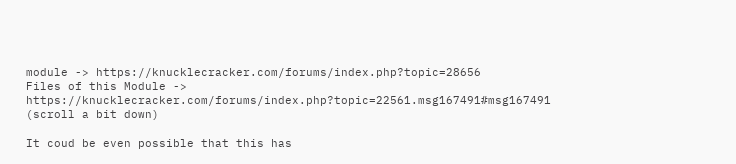module -> https://knucklecracker.com/forums/index.php?topic=28656
Files of this Module -> https://knucklecracker.com/forums/index.php?topic=22561.msg167491#msg167491 (scroll a bit down)

It coud be even possible that this has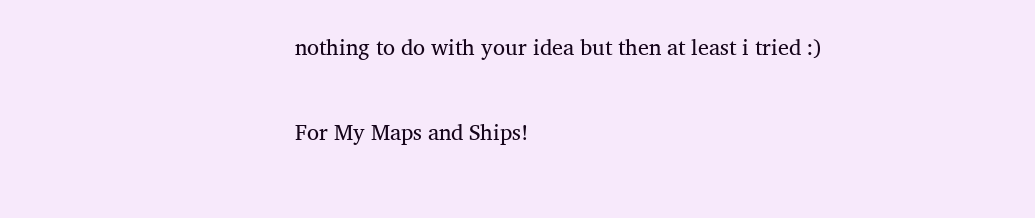nothing to do with your idea but then at least i tried :)


For My Maps and Ships!